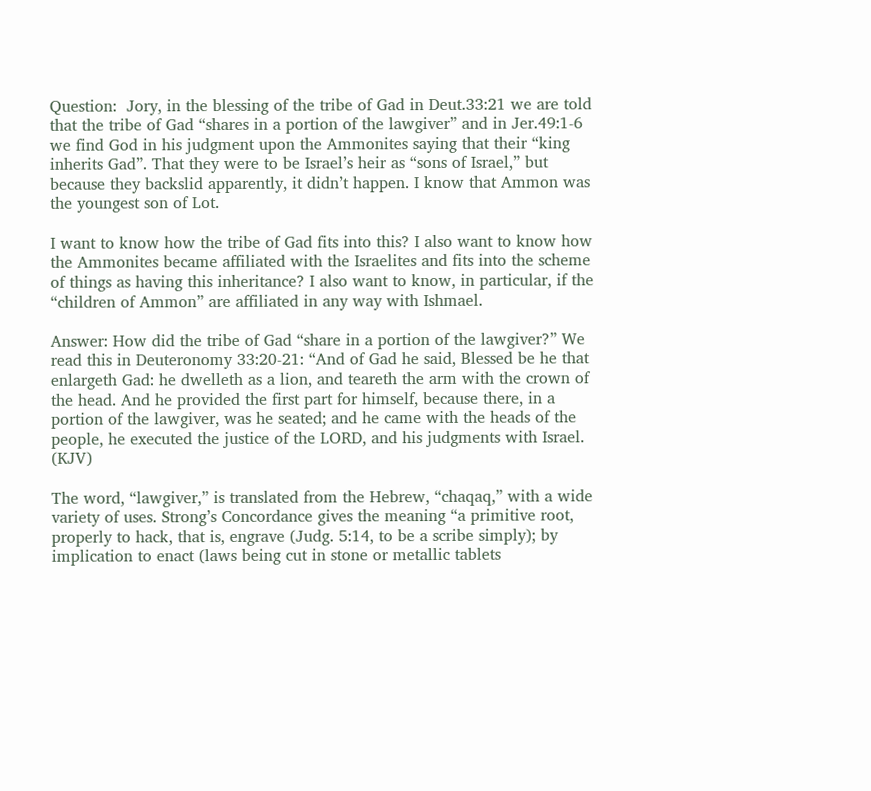Question:  Jory, in the blessing of the tribe of Gad in Deut.33:21 we are told that the tribe of Gad “shares in a portion of the lawgiver” and in Jer.49:1-6 we find God in his judgment upon the Ammonites saying that their “king inherits Gad”. That they were to be Israel’s heir as “sons of Israel,” but because they backslid apparently, it didn’t happen. I know that Ammon was the youngest son of Lot.

I want to know how the tribe of Gad fits into this? I also want to know how the Ammonites became affiliated with the Israelites and fits into the scheme of things as having this inheritance? I also want to know, in particular, if the “children of Ammon” are affiliated in any way with Ishmael.

Answer: How did the tribe of Gad “share in a portion of the lawgiver?” We read this in Deuteronomy 33:20-21: “And of Gad he said, Blessed be he that enlargeth Gad: he dwelleth as a lion, and teareth the arm with the crown of the head. And he provided the first part for himself, because there, in a portion of the lawgiver, was he seated; and he came with the heads of the people, he executed the justice of the LORD, and his judgments with Israel. (KJV)

The word, “lawgiver,” is translated from the Hebrew, “chaqaq,” with a wide variety of uses. Strong’s Concordance gives the meaning “a primitive root, properly to hack, that is, engrave (Judg. 5:14, to be a scribe simply); by implication to enact (laws being cut in stone or metallic tablets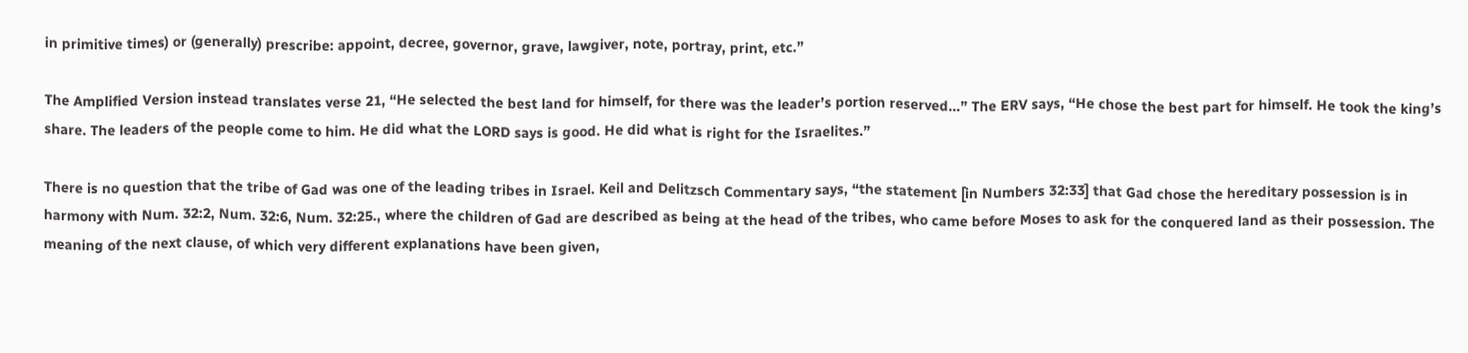in primitive times) or (generally) prescribe: appoint, decree, governor, grave, lawgiver, note, portray, print, etc.”

The Amplified Version instead translates verse 21, “He selected the best land for himself, for there was the leader’s portion reserved…” The ERV says, “He chose the best part for himself. He took the king’s share. The leaders of the people come to him. He did what the LORD says is good. He did what is right for the Israelites.”

There is no question that the tribe of Gad was one of the leading tribes in Israel. Keil and Delitzsch Commentary says, “the statement [in Numbers 32:33] that Gad chose the hereditary possession is in harmony with Num. 32:2, Num. 32:6, Num. 32:25., where the children of Gad are described as being at the head of the tribes, who came before Moses to ask for the conquered land as their possession. The meaning of the next clause, of which very different explanations have been given,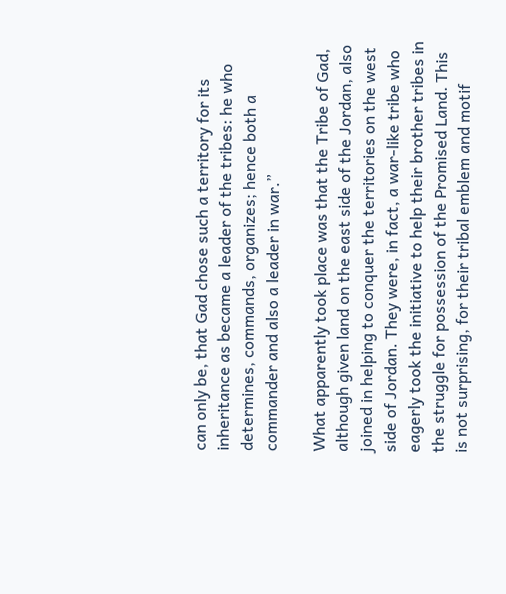can only be, that Gad chose such a territory for its inheritance as became a leader of the tribes: he who determines, commands, organizes; hence both a commander and also a leader in war.”

What apparently took place was that the Tribe of Gad, although given land on the east side of the Jordan, also joined in helping to conquer the territories on the west side of Jordan. They were, in fact, a war-like tribe who eagerly took the initiative to help their brother tribes in the struggle for possession of the Promised Land. This is not surprising, for their tribal emblem and motif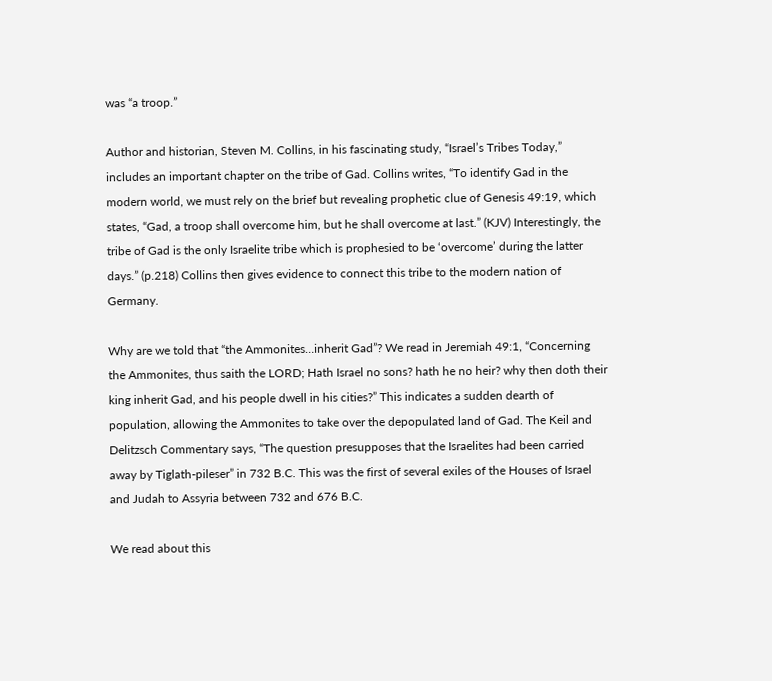was “a troop.”

Author and historian, Steven M. Collins, in his fascinating study, “Israel’s Tribes Today,” includes an important chapter on the tribe of Gad. Collins writes, “To identify Gad in the modern world, we must rely on the brief but revealing prophetic clue of Genesis 49:19, which states, “Gad, a troop shall overcome him, but he shall overcome at last.” (KJV) Interestingly, the tribe of Gad is the only Israelite tribe which is prophesied to be ‘overcome’ during the latter days.” (p.218) Collins then gives evidence to connect this tribe to the modern nation of Germany.

Why are we told that “the Ammonites…inherit Gad”? We read in Jeremiah 49:1, “Concerning the Ammonites, thus saith the LORD; Hath Israel no sons? hath he no heir? why then doth their king inherit Gad, and his people dwell in his cities?” This indicates a sudden dearth of population, allowing the Ammonites to take over the depopulated land of Gad. The Keil and Delitzsch Commentary says, “The question presupposes that the Israelites had been carried away by Tiglath-pileser” in 732 B.C. This was the first of several exiles of the Houses of Israel and Judah to Assyria between 732 and 676 B.C.

We read about this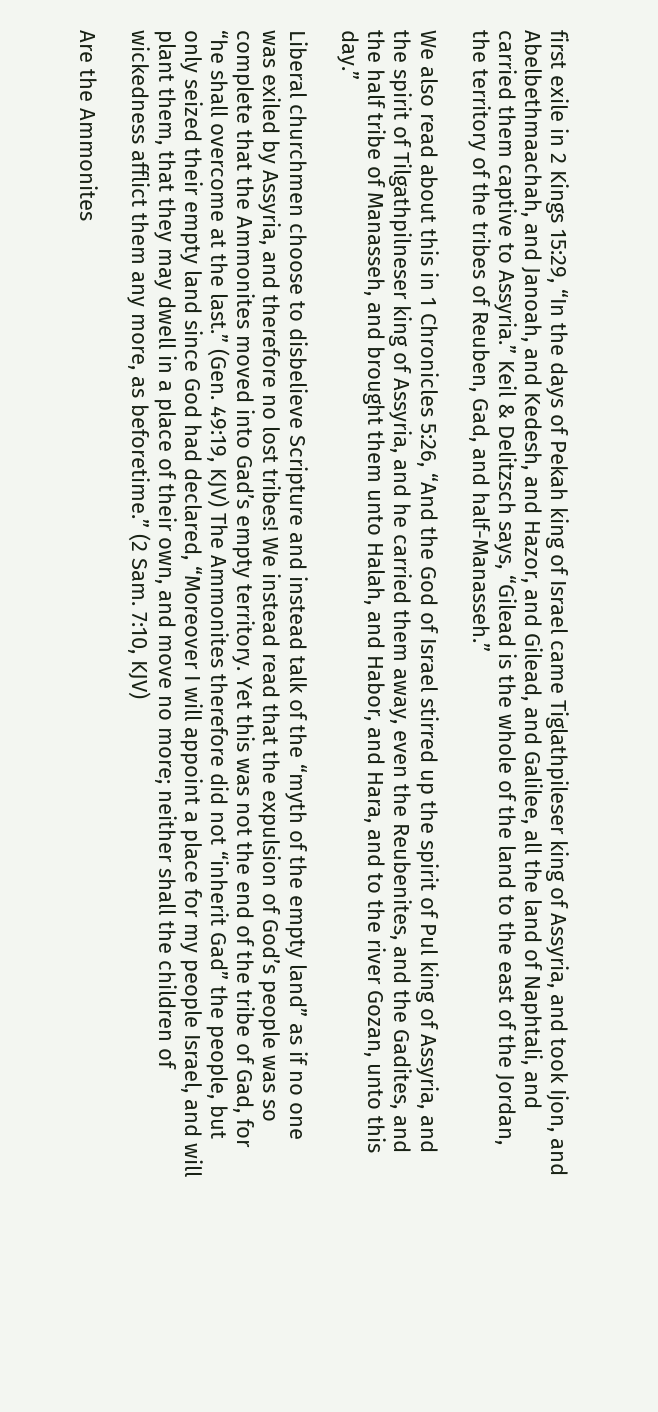first exile in 2 Kings 15:29, “In the days of Pekah king of Israel came Tiglathpileser king of Assyria, and took Ijon, and Abelbethmaachah, and Janoah, and Kedesh, and Hazor, and Gilead, and Galilee, all the land of Naphtali, and carried them captive to Assyria.” Keil & Delitzsch says, “Gilead is the whole of the land to the east of the Jordan, the territory of the tribes of Reuben, Gad, and half-Manasseh.”

We also read about this in 1 Chronicles 5:26, “And the God of Israel stirred up the spirit of Pul king of Assyria, and the spirit of Tilgathpilneser king of Assyria, and he carried them away, even the Reubenites, and the Gadites, and the half tribe of Manasseh, and brought them unto Halah, and Habor, and Hara, and to the river Gozan, unto this day.”

Liberal churchmen choose to disbelieve Scripture and instead talk of the “myth of the empty land” as if no one was exiled by Assyria, and therefore no lost tribes! We instead read that the expulsion of God’s people was so complete that the Ammonites moved into Gad’s empty territory. Yet this was not the end of the tribe of Gad, for “he shall overcome at the last.” (Gen. 49:19, KJV) The Ammonites therefore did not “inherit Gad” the people, but only seized their empty land since God had declared, “Moreover I will appoint a place for my people Israel, and will plant them, that they may dwell in a place of their own, and move no more; neither shall the children of wickedness afflict them any more, as beforetime.” (2 Sam. 7:10, KJV)

Are the Ammonites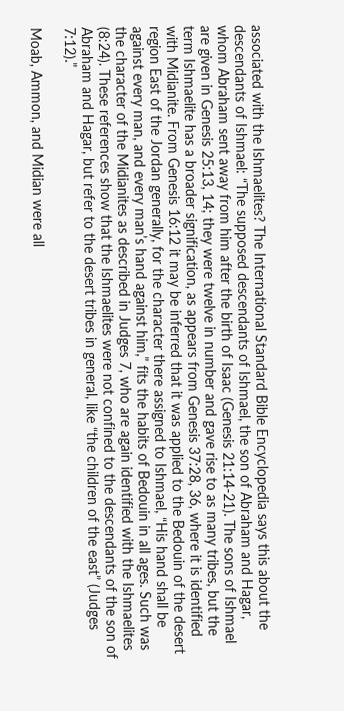associated with the Ishmaelites? The International Standard Bible Encyclopedia says this about the descendants of Ishmael: “The supposed descendants of Ishmael, the son of Abraham and Hagar, whom Abraham sent away from him after the birth of Isaac (Genesis 21:14-21). The sons of Ishmael are given in Genesis 25:13, 14; they were twelve in number and gave rise to as many tribes, but the term Ishmaelite has a broader signification, as appears from Genesis 37:28, 36, where it is identified with Midianite. From Genesis 16:12 it may be inferred that it was applied to the Bedouin of the desert region East of the Jordan generally, for the character there assigned to Ishmael, “His hand shall be against every man, and every man’s hand against him,” fits the habits of Bedouin in all ages. Such was the character of the Midianites as described in Judges 7, who are again identified with the Ishmaelites (8:24). These references show that the Ishmaelites were not confined to the descendants of the son of Abraham and Hagar, but refer to the desert tribes in general, like “the children of the east” (Judges 7:12).”

Moab, Ammon, and Midian were all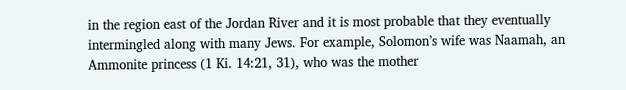in the region east of the Jordan River and it is most probable that they eventually intermingled along with many Jews. For example, Solomon’s wife was Naamah, an Ammonite princess (1 Ki. 14:21, 31), who was the mother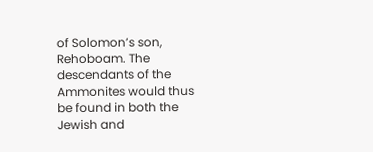of Solomon’s son, Rehoboam. The descendants of the Ammonites would thus be found in both the Jewish and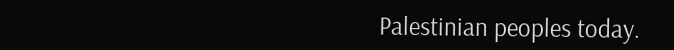Palestinian peoples today.